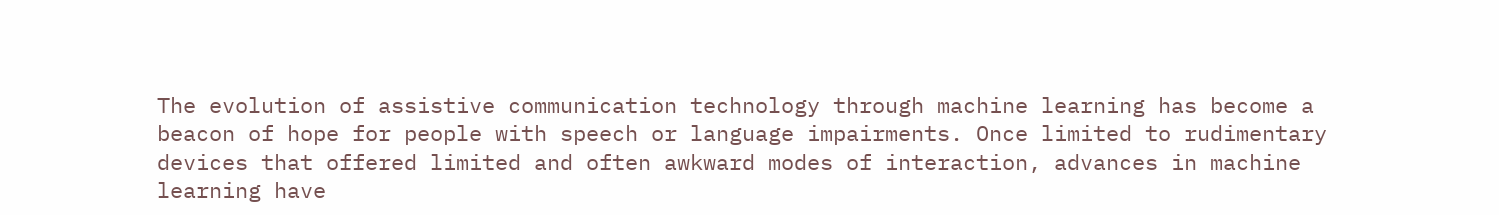The evolution of assistive communication technology through machine learning has become a beacon of hope for people with speech or language impairments. Once limited to rudimentary devices that offered limited and often awkward modes of interaction, advances in machine learning have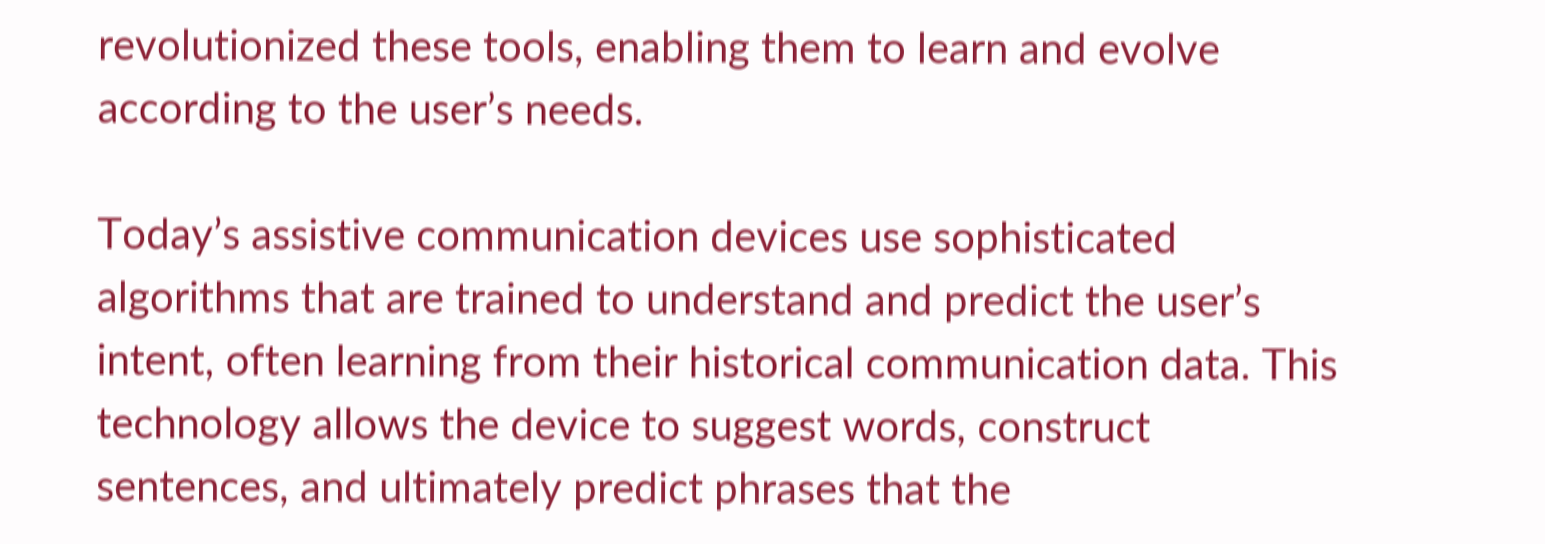revolutionized these tools, enabling them to learn and evolve according to the user’s needs.

Today’s assistive communication devices use sophisticated algorithms that are trained to understand and predict the user’s intent, often learning from their historical communication data. This technology allows the device to suggest words, construct sentences, and ultimately predict phrases that the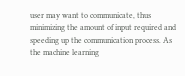user may want to communicate, thus minimizing the amount of input required and speeding up the communication process. As the machine learning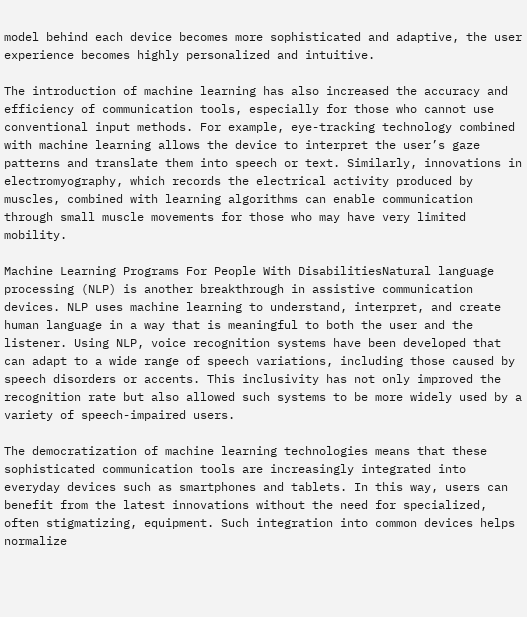model behind each device becomes more sophisticated and adaptive, the user experience becomes highly personalized and intuitive.

The introduction of machine learning has also increased the accuracy and efficiency of communication tools, especially for those who cannot use conventional input methods. For example, eye-tracking technology combined with machine learning allows the device to interpret the user’s gaze patterns and translate them into speech or text. Similarly, innovations in electromyography, which records the electrical activity produced by muscles, combined with learning algorithms can enable communication through small muscle movements for those who may have very limited mobility.

Machine Learning Programs For People With DisabilitiesNatural language processing (NLP) is another breakthrough in assistive communication devices. NLP uses machine learning to understand, interpret, and create human language in a way that is meaningful to both the user and the listener. Using NLP, voice recognition systems have been developed that can adapt to a wide range of speech variations, including those caused by speech disorders or accents. This inclusivity has not only improved the recognition rate but also allowed such systems to be more widely used by a variety of speech-impaired users.

The democratization of machine learning technologies means that these sophisticated communication tools are increasingly integrated into everyday devices such as smartphones and tablets. In this way, users can benefit from the latest innovations without the need for specialized, often stigmatizing, equipment. Such integration into common devices helps normalize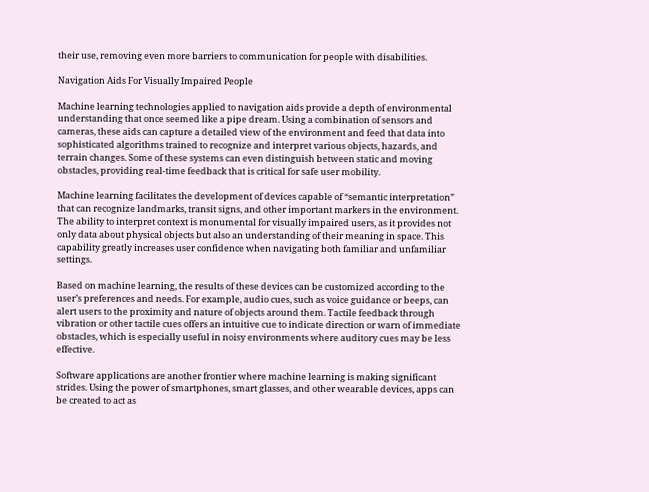their use, removing even more barriers to communication for people with disabilities.

Navigation Aids For Visually Impaired People

Machine learning technologies applied to navigation aids provide a depth of environmental understanding that once seemed like a pipe dream. Using a combination of sensors and cameras, these aids can capture a detailed view of the environment and feed that data into sophisticated algorithms trained to recognize and interpret various objects, hazards, and terrain changes. Some of these systems can even distinguish between static and moving obstacles, providing real-time feedback that is critical for safe user mobility.

Machine learning facilitates the development of devices capable of “semantic interpretation” that can recognize landmarks, transit signs, and other important markers in the environment. The ability to interpret context is monumental for visually impaired users, as it provides not only data about physical objects but also an understanding of their meaning in space. This capability greatly increases user confidence when navigating both familiar and unfamiliar settings.

Based on machine learning, the results of these devices can be customized according to the user’s preferences and needs. For example, audio cues, such as voice guidance or beeps, can alert users to the proximity and nature of objects around them. Tactile feedback through vibration or other tactile cues offers an intuitive cue to indicate direction or warn of immediate obstacles, which is especially useful in noisy environments where auditory cues may be less effective.

Software applications are another frontier where machine learning is making significant strides. Using the power of smartphones, smart glasses, and other wearable devices, apps can be created to act as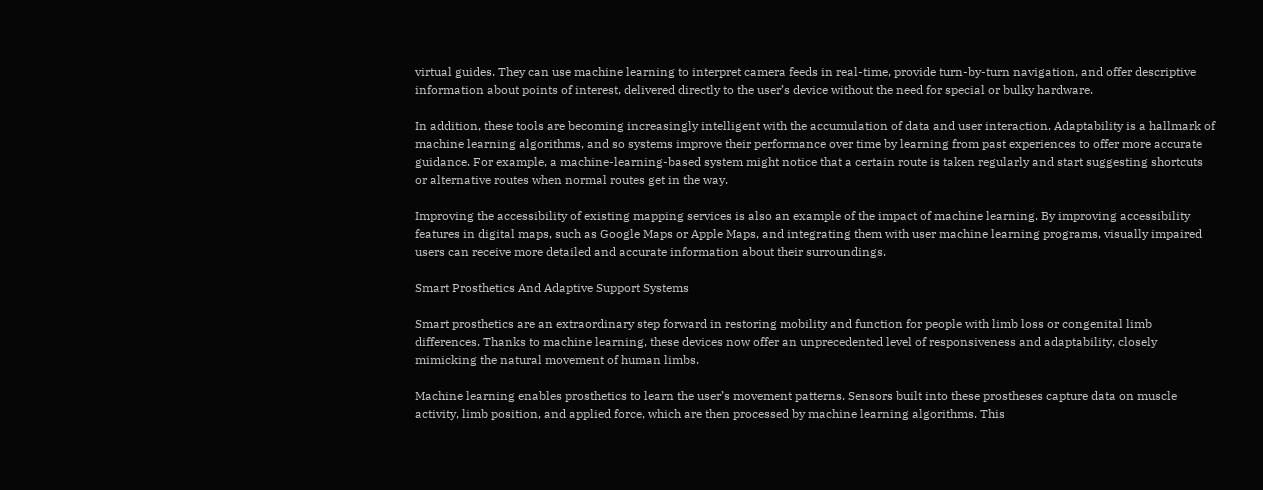virtual guides. They can use machine learning to interpret camera feeds in real-time, provide turn-by-turn navigation, and offer descriptive information about points of interest, delivered directly to the user’s device without the need for special or bulky hardware.

In addition, these tools are becoming increasingly intelligent with the accumulation of data and user interaction. Adaptability is a hallmark of machine learning algorithms, and so systems improve their performance over time by learning from past experiences to offer more accurate guidance. For example, a machine-learning-based system might notice that a certain route is taken regularly and start suggesting shortcuts or alternative routes when normal routes get in the way.

Improving the accessibility of existing mapping services is also an example of the impact of machine learning. By improving accessibility features in digital maps, such as Google Maps or Apple Maps, and integrating them with user machine learning programs, visually impaired users can receive more detailed and accurate information about their surroundings.

Smart Prosthetics And Adaptive Support Systems

Smart prosthetics are an extraordinary step forward in restoring mobility and function for people with limb loss or congenital limb differences. Thanks to machine learning, these devices now offer an unprecedented level of responsiveness and adaptability, closely mimicking the natural movement of human limbs.

Machine learning enables prosthetics to learn the user’s movement patterns. Sensors built into these prostheses capture data on muscle activity, limb position, and applied force, which are then processed by machine learning algorithms. This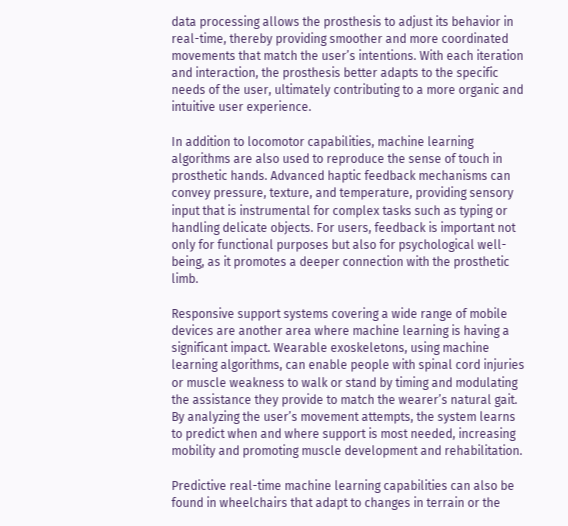data processing allows the prosthesis to adjust its behavior in real-time, thereby providing smoother and more coordinated movements that match the user’s intentions. With each iteration and interaction, the prosthesis better adapts to the specific needs of the user, ultimately contributing to a more organic and intuitive user experience.

In addition to locomotor capabilities, machine learning algorithms are also used to reproduce the sense of touch in prosthetic hands. Advanced haptic feedback mechanisms can convey pressure, texture, and temperature, providing sensory input that is instrumental for complex tasks such as typing or handling delicate objects. For users, feedback is important not only for functional purposes but also for psychological well-being, as it promotes a deeper connection with the prosthetic limb.

Responsive support systems covering a wide range of mobile devices are another area where machine learning is having a significant impact. Wearable exoskeletons, using machine learning algorithms, can enable people with spinal cord injuries or muscle weakness to walk or stand by timing and modulating the assistance they provide to match the wearer’s natural gait. By analyzing the user’s movement attempts, the system learns to predict when and where support is most needed, increasing mobility and promoting muscle development and rehabilitation.

Predictive real-time machine learning capabilities can also be found in wheelchairs that adapt to changes in terrain or the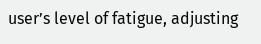user’s level of fatigue, adjusting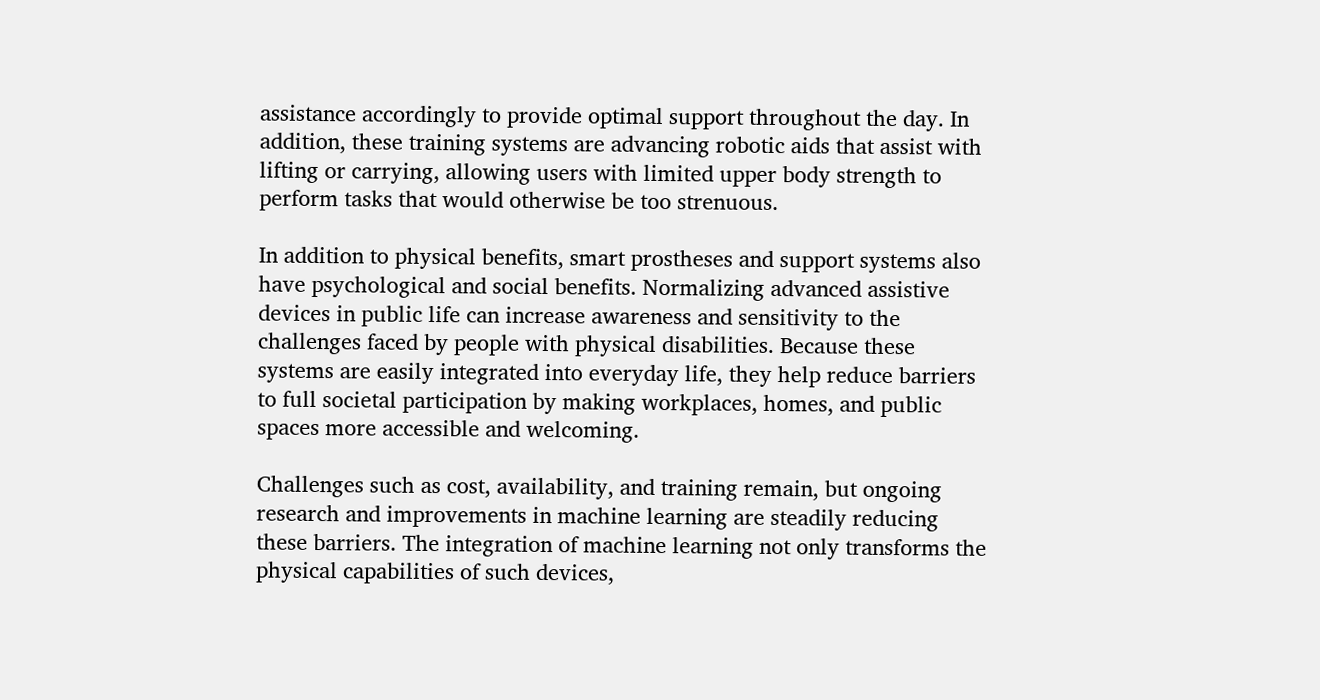assistance accordingly to provide optimal support throughout the day. In addition, these training systems are advancing robotic aids that assist with lifting or carrying, allowing users with limited upper body strength to perform tasks that would otherwise be too strenuous.

In addition to physical benefits, smart prostheses and support systems also have psychological and social benefits. Normalizing advanced assistive devices in public life can increase awareness and sensitivity to the challenges faced by people with physical disabilities. Because these systems are easily integrated into everyday life, they help reduce barriers to full societal participation by making workplaces, homes, and public spaces more accessible and welcoming.

Challenges such as cost, availability, and training remain, but ongoing research and improvements in machine learning are steadily reducing these barriers. The integration of machine learning not only transforms the physical capabilities of such devices,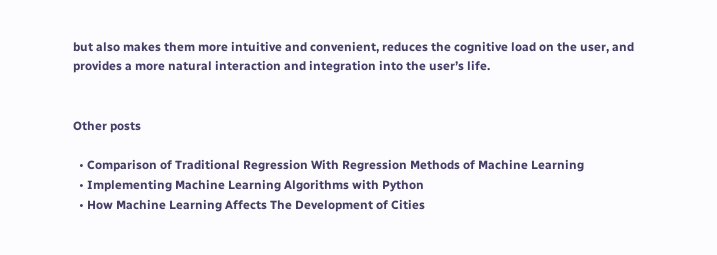but also makes them more intuitive and convenient, reduces the cognitive load on the user, and provides a more natural interaction and integration into the user’s life.


Other posts

  • Comparison of Traditional Regression With Regression Methods of Machine Learning
  • Implementing Machine Learning Algorithms with Python
  • How Machine Learning Affects The Development of Cities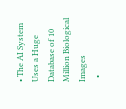• The AI System Uses a Huge Database of 10 Million Biological Images
  •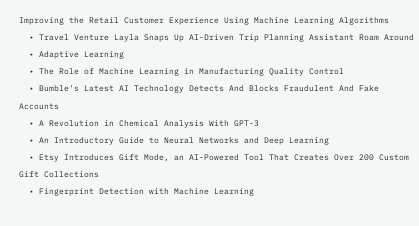Improving the Retail Customer Experience Using Machine Learning Algorithms
  • Travel Venture Layla Snaps Up AI-Driven Trip Planning Assistant Roam Around
  • Adaptive Learning
  • The Role of Machine Learning in Manufacturing Quality Control
  • Bumble's Latest AI Technology Detects And Blocks Fraudulent And Fake Accounts
  • A Revolution in Chemical Analysis With GPT-3
  • An Introductory Guide to Neural Networks and Deep Learning
  • Etsy Introduces Gift Mode, an AI-Powered Tool That Creates Over 200 Custom Gift Collections
  • Fingerprint Detection with Machine Learning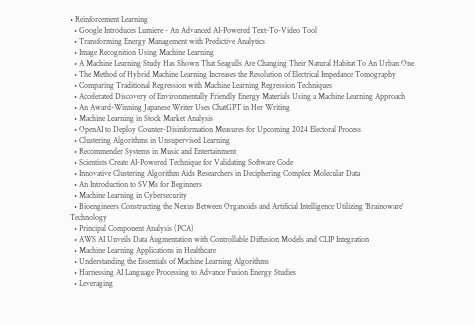• Reinforcement Learning
  • Google Introduces Lumiere - An Advanced AI-Powered Text-To-Video Tool
  • Transforming Energy Management with Predictive Analytics
  • Image Recognition Using Machine Learning
  • A Machine Learning Study Has Shown That Seagulls Are Changing Their Natural Habitat To An Urban One
  • The Method of Hybrid Machine Learning Increases the Resolution of Electrical Impedance Tomography
  • Comparing Traditional Regression with Machine Learning Regression Techniques
  • Accelerated Discovery of Environmentally Friendly Energy Materials Using a Machine Learning Approach
  • An Award-Winning Japanese Writer Uses ChatGPT in Her Writing
  • Machine Learning in Stock Market Analysis
  • OpenAI to Deploy Counter-Disinformation Measures for Upcoming 2024 Electoral Process
  • Clustering Algorithms in Unsupervised Learning
  • Recommender Systems in Music and Entertainment
  • Scientists Create AI-Powered Technique for Validating Software Code
  • Innovative Clustering Algorithm Aids Researchers in Deciphering Complex Molecular Data
  • An Introduction to SVMs for Beginners
  • Machine Learning in Cybersecurity
  • Bioengineers Constructing the Nexus Between Organoids and Artificial Intelligence Utilizing 'Brainoware' Technology
  • Principal Component Analysis (PCA)
  • AWS AI Unveils Data Augmentation with Controllable Diffusion Models and CLIP Integration
  • Machine Learning Applications in Healthcare
  • Understanding the Essentials of Machine Learning Algorithms
  • Harnessing AI Language Processing to Advance Fusion Energy Studies
  • Leveraging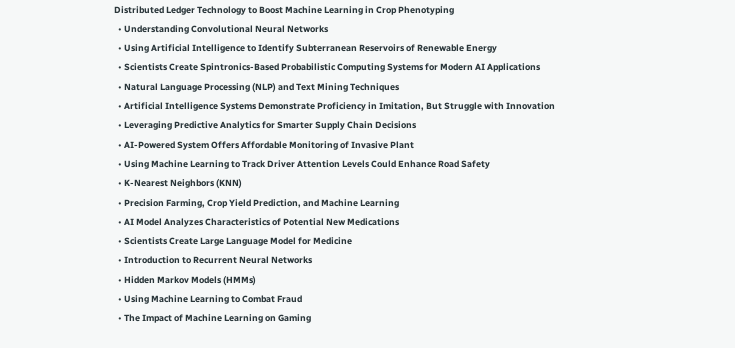Distributed Ledger Technology to Boost Machine Learning in Crop Phenotyping
  • Understanding Convolutional Neural Networks
  • Using Artificial Intelligence to Identify Subterranean Reservoirs of Renewable Energy
  • Scientists Create Spintronics-Based Probabilistic Computing Systems for Modern AI Applications
  • Natural Language Processing (NLP) and Text Mining Techniques
  • Artificial Intelligence Systems Demonstrate Proficiency in Imitation, But Struggle with Innovation
  • Leveraging Predictive Analytics for Smarter Supply Chain Decisions
  • AI-Powered System Offers Affordable Monitoring of Invasive Plant
  • Using Machine Learning to Track Driver Attention Levels Could Enhance Road Safety
  • K-Nearest Neighbors (KNN)
  • Precision Farming, Crop Yield Prediction, and Machine Learning
  • AI Model Analyzes Characteristics of Potential New Medications
  • Scientists Create Large Language Model for Medicine
  • Introduction to Recurrent Neural Networks
  • Hidden Markov Models (HMMs)
  • Using Machine Learning to Combat Fraud
  • The Impact of Machine Learning on Gaming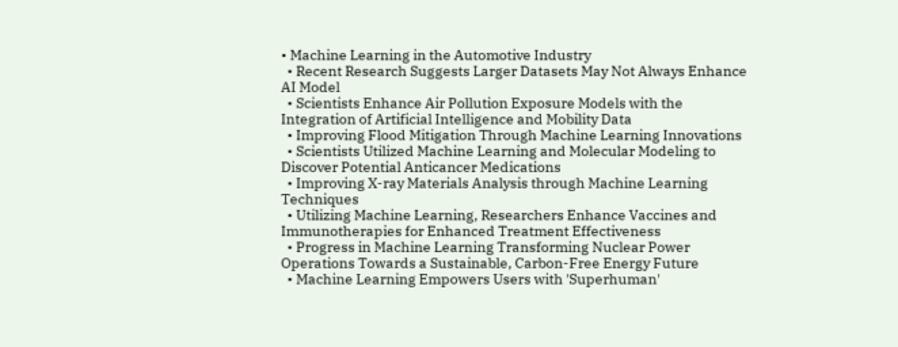• Machine Learning in the Automotive Industry
  • Recent Research Suggests Larger Datasets May Not Always Enhance AI Model
  • Scientists Enhance Air Pollution Exposure Models with the Integration of Artificial Intelligence and Mobility Data
  • Improving Flood Mitigation Through Machine Learning Innovations
  • Scientists Utilized Machine Learning and Molecular Modeling to Discover Potential Anticancer Medications
  • Improving X-ray Materials Analysis through Machine Learning Techniques
  • Utilizing Machine Learning, Researchers Enhance Vaccines and Immunotherapies for Enhanced Treatment Effectiveness
  • Progress in Machine Learning Transforming Nuclear Power Operations Towards a Sustainable, Carbon-Free Energy Future
  • Machine Learning Empowers Users with 'Superhuman'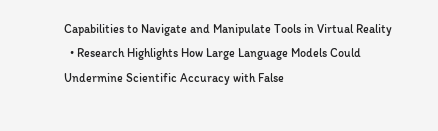Capabilities to Navigate and Manipulate Tools in Virtual Reality
  • Research Highlights How Large Language Models Could Undermine Scientific Accuracy with False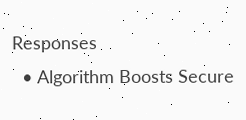Responses
  • Algorithm Boosts Secure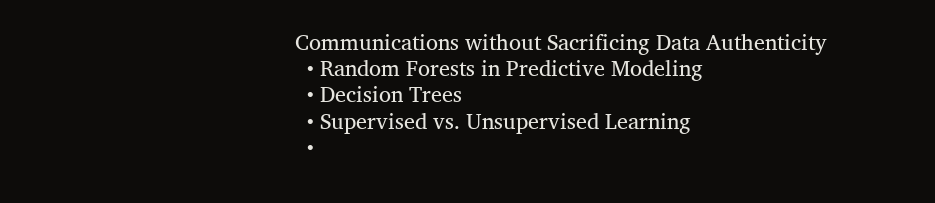Communications without Sacrificing Data Authenticity
  • Random Forests in Predictive Modeling
  • Decision Trees
  • Supervised vs. Unsupervised Learning
  •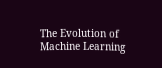The Evolution of Machine Learning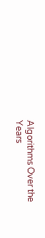Algorithms Over the Years